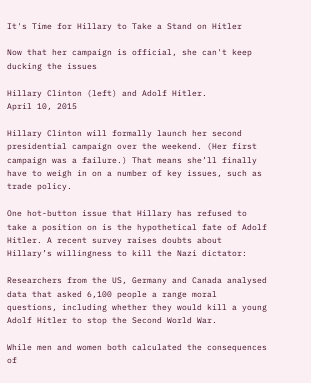It's Time for Hillary to Take a Stand on Hitler

Now that her campaign is official, she can't keep ducking the issues

Hillary Clinton (left) and Adolf Hitler.
April 10, 2015

Hillary Clinton will formally launch her second presidential campaign over the weekend. (Her first campaign was a failure.) That means she’ll finally have to weigh in on a number of key issues, such as trade policy.

One hot-button issue that Hillary has refused to take a position on is the hypothetical fate of Adolf Hitler. A recent survey raises doubts about Hillary’s willingness to kill the Nazi dictator:

Researchers from the US, Germany and Canada analysed data that asked 6,100 people a range moral questions, including whether they would kill a young Adolf Hitler to stop the Second World War.

While men and women both calculated the consequences of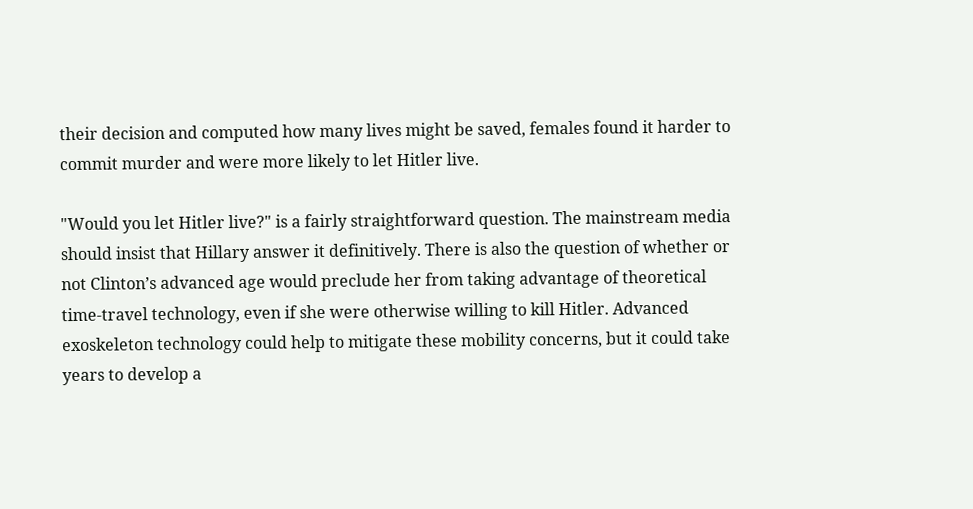their decision and computed how many lives might be saved, females found it harder to commit murder and were more likely to let Hitler live.

"Would you let Hitler live?" is a fairly straightforward question. The mainstream media should insist that Hillary answer it definitively. There is also the question of whether or not Clinton’s advanced age would preclude her from taking advantage of theoretical time-travel technology, even if she were otherwise willing to kill Hitler. Advanced exoskeleton technology could help to mitigate these mobility concerns, but it could take years to develop a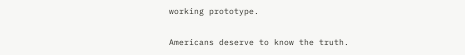working prototype.

Americans deserve to know the truth.